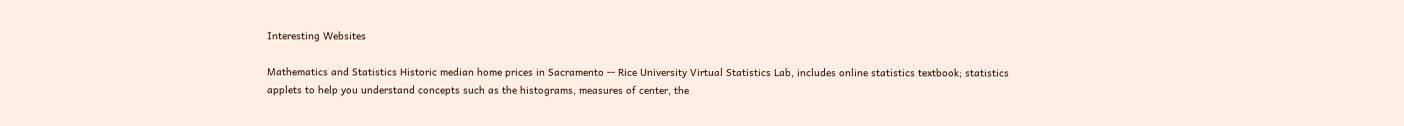Interesting Websites

Mathematics and Statistics Historic median home prices in Sacramento -- Rice University Virtual Statistics Lab, includes online statistics textbook; statistics applets to help you understand concepts such as the histograms, measures of center, the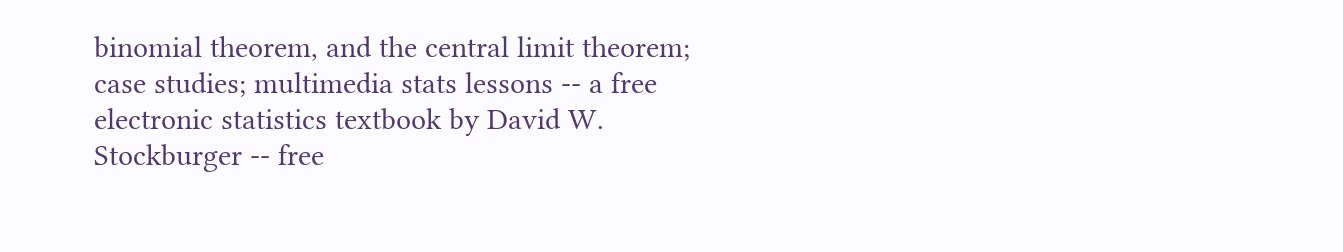binomial theorem, and the central limit theorem; case studies; multimedia stats lessons -- a free electronic statistics textbook by David W. Stockburger -- free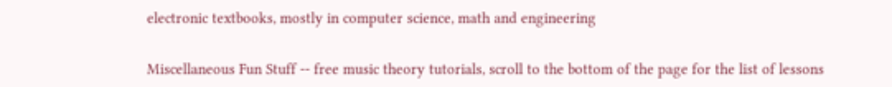electronic textbooks, mostly in computer science, math and engineering


Miscellaneous Fun Stuff -- free music theory tutorials, scroll to the bottom of the page for the list of lessons